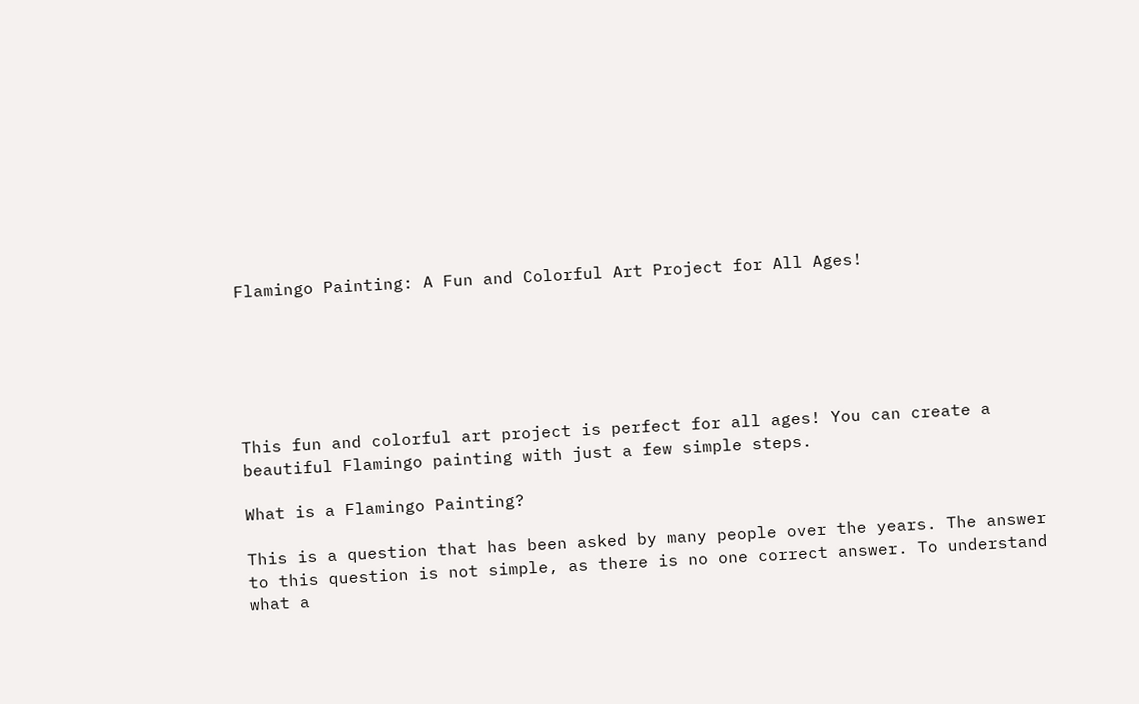Flamingo Painting: A Fun and Colorful Art Project for All Ages!






This fun and colorful art project is perfect for all ages! You can create a beautiful Flamingo painting with just a few simple steps.

What is a Flamingo Painting?

This is a question that has been asked by many people over the years. The answer to this question is not simple, as there is no one correct answer. To understand what a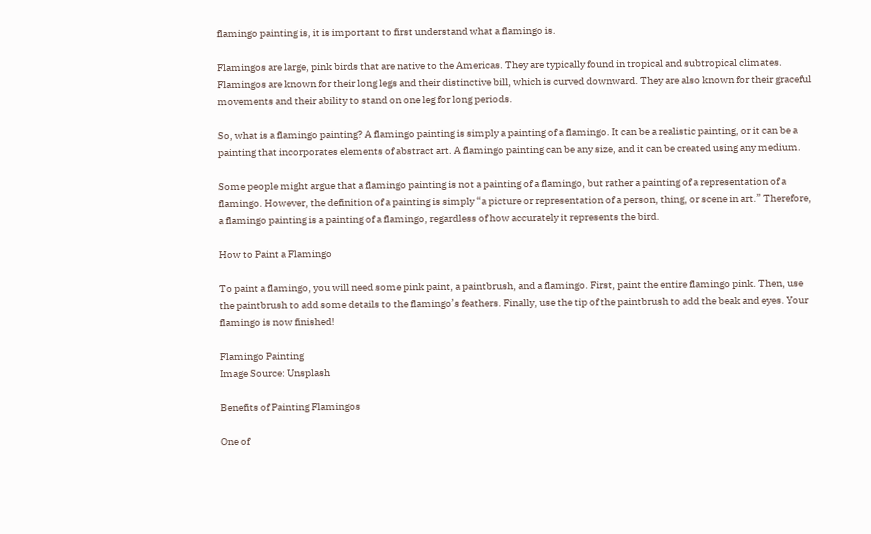flamingo painting is, it is important to first understand what a flamingo is.

Flamingos are large, pink birds that are native to the Americas. They are typically found in tropical and subtropical climates. Flamingos are known for their long legs and their distinctive bill, which is curved downward. They are also known for their graceful movements and their ability to stand on one leg for long periods.

So, what is a flamingo painting? A flamingo painting is simply a painting of a flamingo. It can be a realistic painting, or it can be a painting that incorporates elements of abstract art. A flamingo painting can be any size, and it can be created using any medium.

Some people might argue that a flamingo painting is not a painting of a flamingo, but rather a painting of a representation of a flamingo. However, the definition of a painting is simply “a picture or representation of a person, thing, or scene in art.” Therefore, a flamingo painting is a painting of a flamingo, regardless of how accurately it represents the bird.

How to Paint a Flamingo

To paint a flamingo, you will need some pink paint, a paintbrush, and a flamingo. First, paint the entire flamingo pink. Then, use the paintbrush to add some details to the flamingo’s feathers. Finally, use the tip of the paintbrush to add the beak and eyes. Your flamingo is now finished!

Flamingo Painting
Image Source: Unsplash

Benefits of Painting Flamingos

One of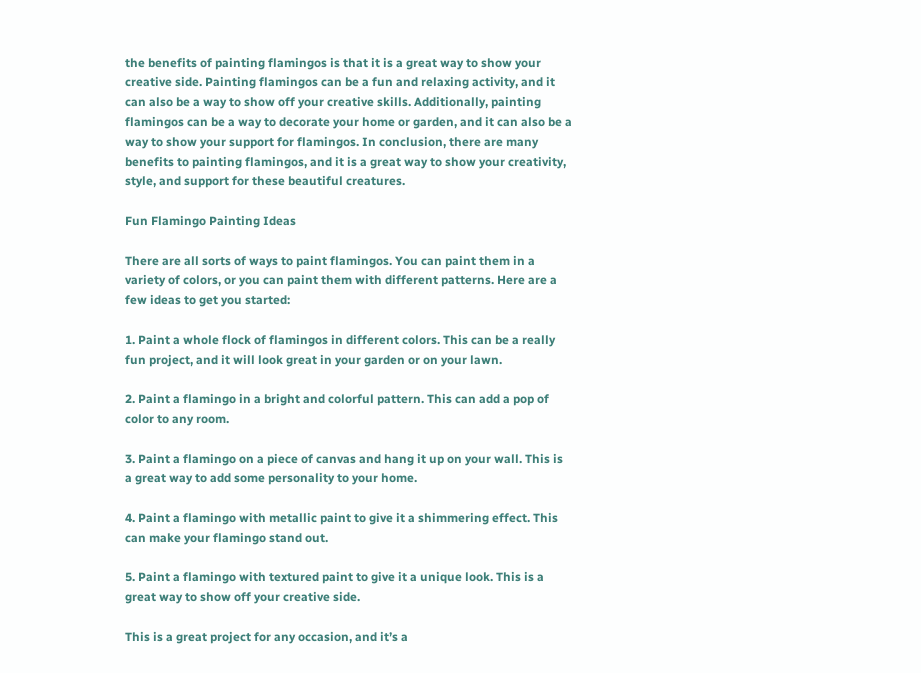the benefits of painting flamingos is that it is a great way to show your creative side. Painting flamingos can be a fun and relaxing activity, and it can also be a way to show off your creative skills. Additionally, painting flamingos can be a way to decorate your home or garden, and it can also be a way to show your support for flamingos. In conclusion, there are many benefits to painting flamingos, and it is a great way to show your creativity, style, and support for these beautiful creatures.

Fun Flamingo Painting Ideas

There are all sorts of ways to paint flamingos. You can paint them in a variety of colors, or you can paint them with different patterns. Here are a few ideas to get you started:

1. Paint a whole flock of flamingos in different colors. This can be a really fun project, and it will look great in your garden or on your lawn.

2. Paint a flamingo in a bright and colorful pattern. This can add a pop of color to any room.

3. Paint a flamingo on a piece of canvas and hang it up on your wall. This is a great way to add some personality to your home.

4. Paint a flamingo with metallic paint to give it a shimmering effect. This can make your flamingo stand out.

5. Paint a flamingo with textured paint to give it a unique look. This is a great way to show off your creative side.

This is a great project for any occasion, and it’s a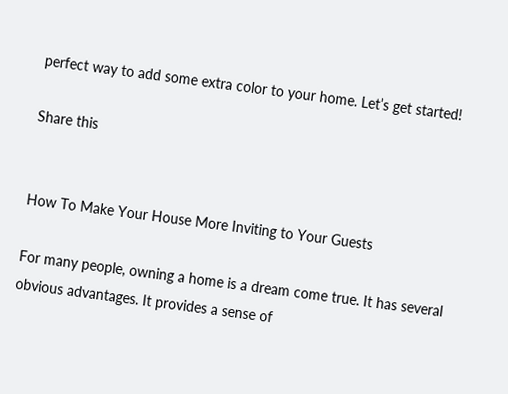perfect way to add some extra color to your home. Let’s get started!

Share this


How To Make Your House More Inviting to Your Guests

For many people, owning a home is a dream come true. It has several obvious advantages. It provides a sense of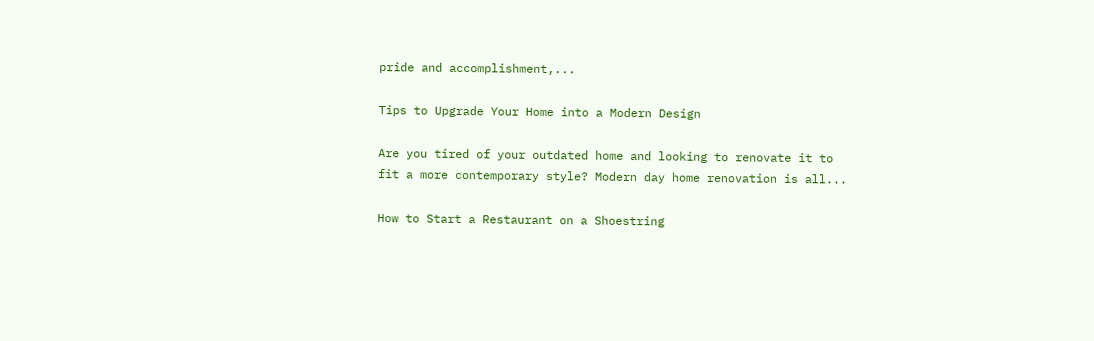pride and accomplishment,...

Tips to Upgrade Your Home into a Modern Design

Are you tired of your outdated home and looking to renovate it to fit a more contemporary style? Modern day home renovation is all...

How to Start a Restaurant on a Shoestring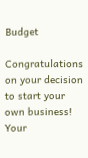Budget

Congratulations on your decision to start your own business! Your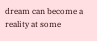dream can become a reality at some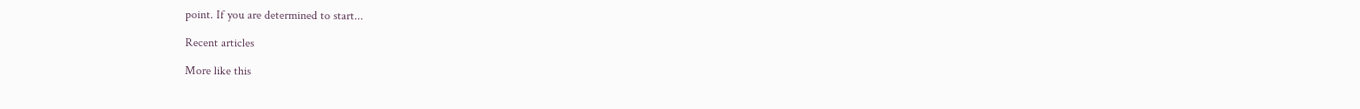point. If you are determined to start...

Recent articles

More like this